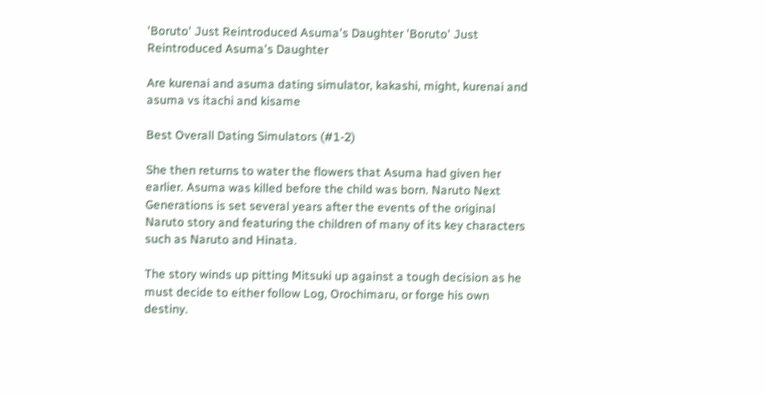'Boruto' Just Reintroduced Asuma's Daughter 'Boruto' Just Reintroduced Asuma's Daughter

Are kurenai and asuma dating simulator, kakashi, might, kurenai and asuma vs itachi and kisame

Best Overall Dating Simulators (#1-2)

She then returns to water the flowers that Asuma had given her earlier. Asuma was killed before the child was born. Naruto Next Generations is set several years after the events of the original Naruto story and featuring the children of many of its key characters such as Naruto and Hinata.

The story winds up pitting Mitsuki up against a tough decision as he must decide to either follow Log, Orochimaru, or forge his own destiny.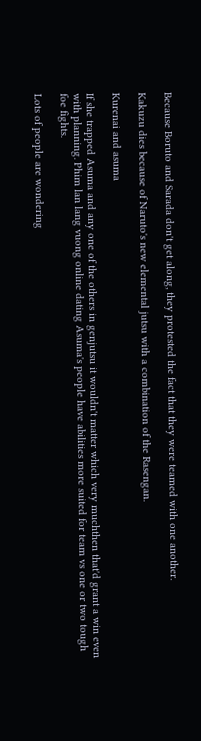Because Boruto and Sarada don't get along, they protested the fact that they were teamed with one another.

Kakuzu dies because of Naruto's new elemental jutsu with a combination of the Rasengan.

Kurenai and asuma

If she trapped Asuma and any one of the others in genjutsu it wouldn't matter which very muchthen that'd grant a win even with planning. Phim lan lang vuong online dating Asuma's people have abilities more suited for team vs one or two tough foe fights.

Lots of people are wondering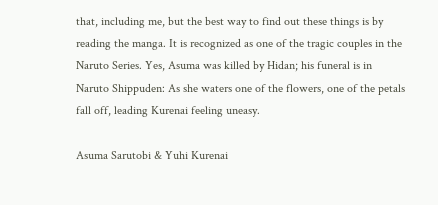that, including me, but the best way to find out these things is by reading the manga. It is recognized as one of the tragic couples in the Naruto Series. Yes, Asuma was killed by Hidan; his funeral is in Naruto Shippuden: As she waters one of the flowers, one of the petals fall off, leading Kurenai feeling uneasy.

Asuma Sarutobi & Yuhi Kurenai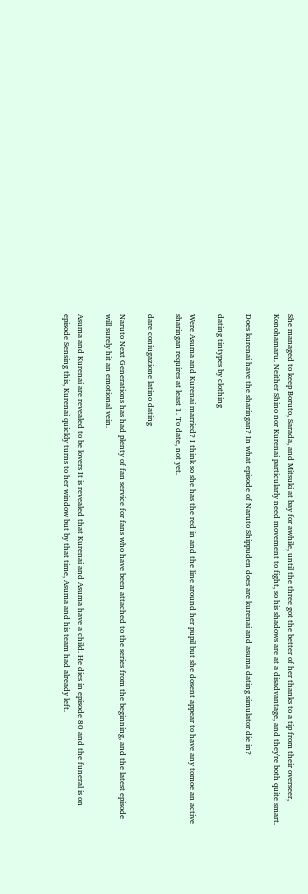She managed to keep Boruto, Sarada, and Mitsuki at bay for awhile, until the three got the better of her thanks to a tip from their overseer, Konohamaru. Neither Shino nor Kurenai particularly need movement to fight, so his shadows are at a disadvantage, and they're both quite smart.

Does kurenai have the sharingan? In what episode of Naruto Shippuden does are kurenai and asuma dating simulator die in?

dating tintypes by clothing

Were Asuma and Kurenai married? I think so she has the red in and the line around her pupil but she dosent appear to have any tomoe an active sharingan requires at least 1. To date, not yet.

dare coniugazione latino dating

Naruto Next Generations has had plenty of fan service for fans who have been attached to the series from the beginning, and the latest episode will surely hit an emotional vein.

Asuma and Kurenai are revealed to be lovers It is revealed that Kurenai and Asuma have a child. He dies in episode 80 and the funeral is on episode Sensing this, Kurenai quickly turns to her window but by that time, Asuma and his team had already left.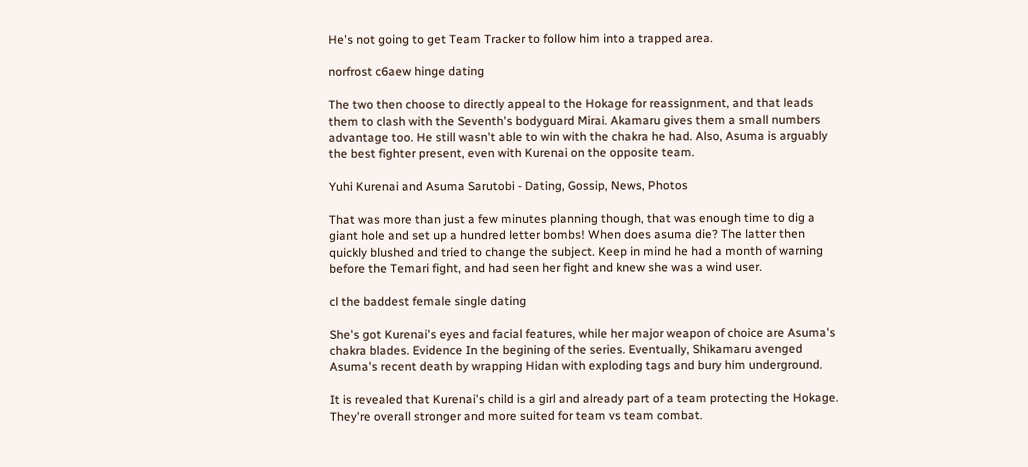He's not going to get Team Tracker to follow him into a trapped area.

norfrost c6aew hinge dating

The two then choose to directly appeal to the Hokage for reassignment, and that leads them to clash with the Seventh's bodyguard Mirai. Akamaru gives them a small numbers advantage too. He still wasn't able to win with the chakra he had. Also, Asuma is arguably the best fighter present, even with Kurenai on the opposite team.

Yuhi Kurenai and Asuma Sarutobi - Dating, Gossip, News, Photos

That was more than just a few minutes planning though, that was enough time to dig a giant hole and set up a hundred letter bombs! When does asuma die? The latter then quickly blushed and tried to change the subject. Keep in mind he had a month of warning before the Temari fight, and had seen her fight and knew she was a wind user.

cl the baddest female single dating

She's got Kurenai's eyes and facial features, while her major weapon of choice are Asuma's chakra blades. Evidence In the begining of the series. Eventually, Shikamaru avenged Asuma's recent death by wrapping Hidan with exploding tags and bury him underground.

It is revealed that Kurenai's child is a girl and already part of a team protecting the Hokage. They're overall stronger and more suited for team vs team combat.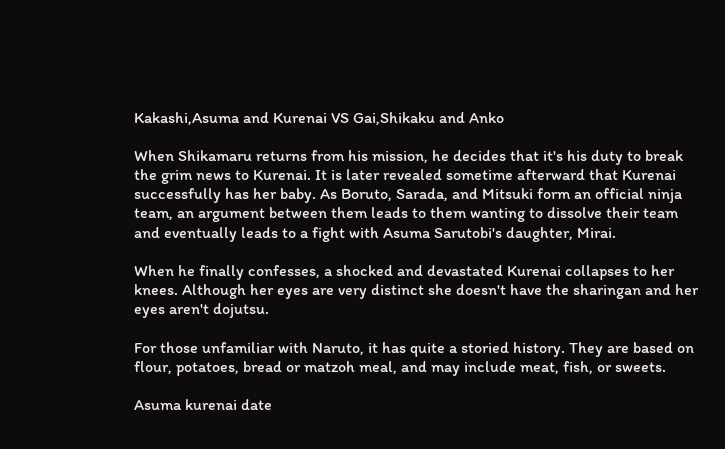Kakashi,Asuma and Kurenai VS Gai,Shikaku and Anko

When Shikamaru returns from his mission, he decides that it's his duty to break the grim news to Kurenai. It is later revealed sometime afterward that Kurenai successfully has her baby. As Boruto, Sarada, and Mitsuki form an official ninja team, an argument between them leads to them wanting to dissolve their team and eventually leads to a fight with Asuma Sarutobi's daughter, Mirai.

When he finally confesses, a shocked and devastated Kurenai collapses to her knees. Although her eyes are very distinct she doesn't have the sharingan and her eyes aren't dojutsu.

For those unfamiliar with Naruto, it has quite a storied history. They are based on flour, potatoes, bread or matzoh meal, and may include meat, fish, or sweets.

Asuma kurenai date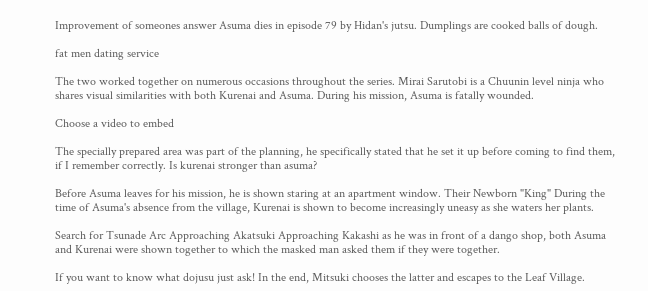Improvement of someones answer Asuma dies in episode 79 by Hidan's jutsu. Dumplings are cooked balls of dough.

fat men dating service

The two worked together on numerous occasions throughout the series. Mirai Sarutobi is a Chuunin level ninja who shares visual similarities with both Kurenai and Asuma. During his mission, Asuma is fatally wounded.

Choose a video to embed

The specially prepared area was part of the planning, he specifically stated that he set it up before coming to find them, if I remember correctly. Is kurenai stronger than asuma?

Before Asuma leaves for his mission, he is shown staring at an apartment window. Their Newborn "King" During the time of Asuma's absence from the village, Kurenai is shown to become increasingly uneasy as she waters her plants.

Search for Tsunade Arc Approaching Akatsuki Approaching Kakashi as he was in front of a dango shop, both Asuma and Kurenai were shown together to which the masked man asked them if they were together.

If you want to know what dojusu just ask! In the end, Mitsuki chooses the latter and escapes to the Leaf Village.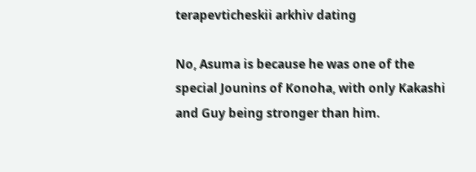terapevticheskii arkhiv dating

No, Asuma is because he was one of the special Jounins of Konoha, with only Kakashi and Guy being stronger than him.